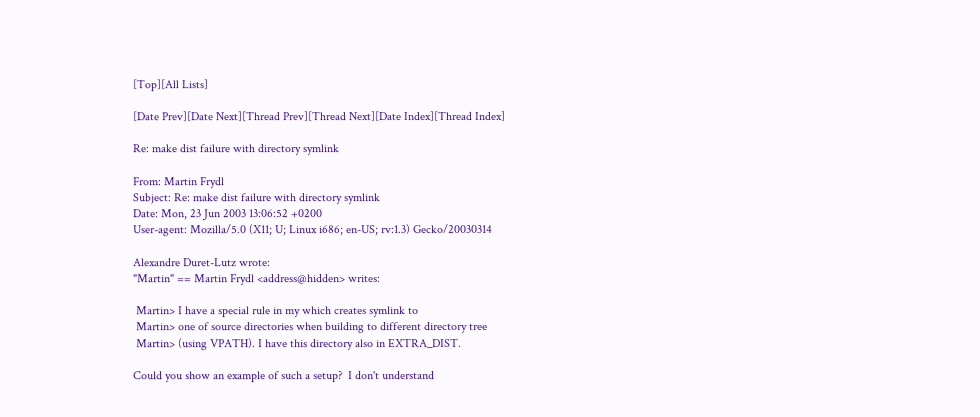[Top][All Lists]

[Date Prev][Date Next][Thread Prev][Thread Next][Date Index][Thread Index]

Re: make dist failure with directory symlink

From: Martin Frydl
Subject: Re: make dist failure with directory symlink
Date: Mon, 23 Jun 2003 13:06:52 +0200
User-agent: Mozilla/5.0 (X11; U; Linux i686; en-US; rv:1.3) Gecko/20030314

Alexandre Duret-Lutz wrote:
"Martin" == Martin Frydl <address@hidden> writes:

 Martin> I have a special rule in my which creates symlink to
 Martin> one of source directories when building to different directory tree
 Martin> (using VPATH). I have this directory also in EXTRA_DIST.

Could you show an example of such a setup?  I don't understand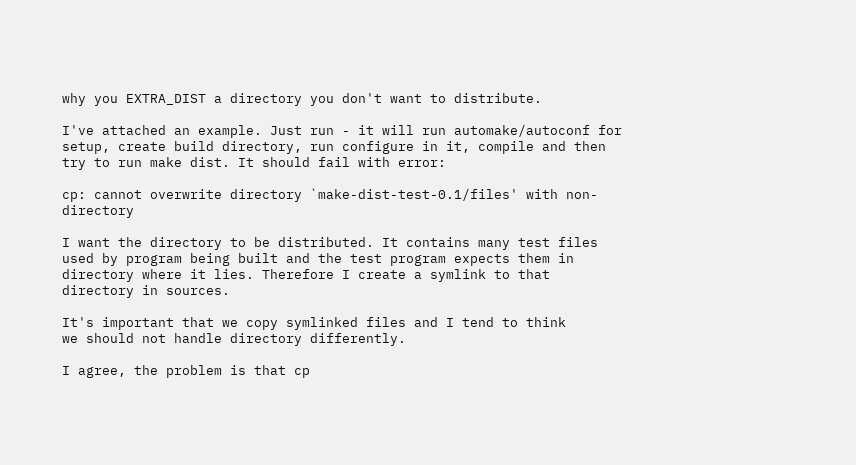why you EXTRA_DIST a directory you don't want to distribute.

I've attached an example. Just run - it will run automake/autoconf for setup, create build directory, run configure in it, compile and then try to run make dist. It should fail with error:

cp: cannot overwrite directory `make-dist-test-0.1/files' with non-directory

I want the directory to be distributed. It contains many test files used by program being built and the test program expects them in directory where it lies. Therefore I create a symlink to that directory in sources.

It's important that we copy symlinked files and I tend to think
we should not handle directory differently.

I agree, the problem is that cp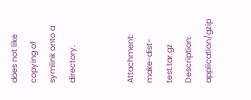does not like copying of symlink onto a directory.


Attachment: make-dist-test.tar.gz
Description: application/gzip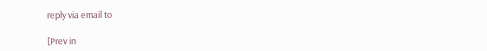reply via email to

[Prev in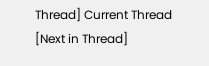Thread] Current Thread [Next in Thread]